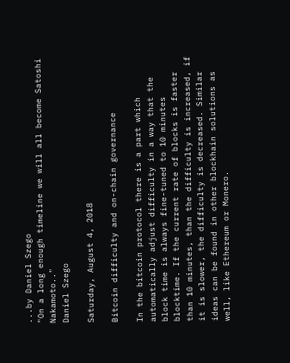...by Daniel Szego
"On a long enough timeline we will all become Satoshi Nakamoto.."
Daniel Szego

Saturday, August 4, 2018

Bitcoin difficulty and on-chain governance

In the bitcoin protocol there is a part which automatically adjust difficulty in a way that the block time is always fine-tuned to 10 minutes blocktime. If the current rate of blocks is faster than 10 minutes, than the difficulty is increased, if it is slower, the difficulty is decreased. Similar ideas can be found in other blockhain solutions as well, like Ethereum or Monero.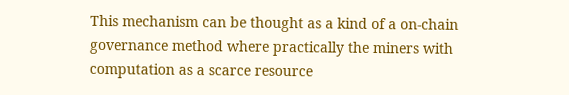This mechanism can be thought as a kind of a on-chain governance method where practically the miners with computation as a scarce resource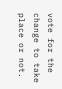vote for the change to take place or not.